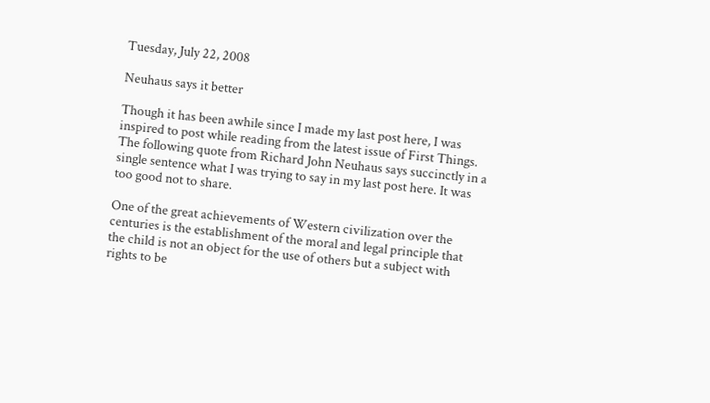Tuesday, July 22, 2008

Neuhaus says it better

Though it has been awhile since I made my last post here, I was inspired to post while reading from the latest issue of First Things. The following quote from Richard John Neuhaus says succinctly in a single sentence what I was trying to say in my last post here. It was too good not to share.

One of the great achievements of Western civilization over the centuries is the establishment of the moral and legal principle that the child is not an object for the use of others but a subject with rights to be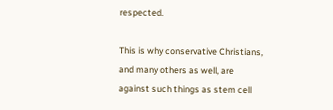respected.

This is why conservative Christians, and many others as well, are against such things as stem cell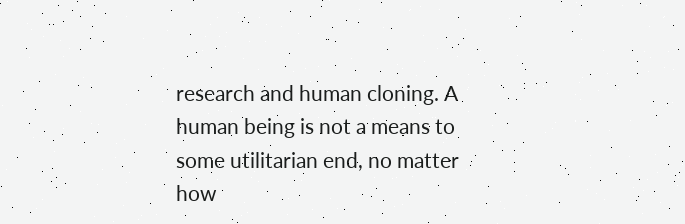research and human cloning. A human being is not a means to some utilitarian end, no matter how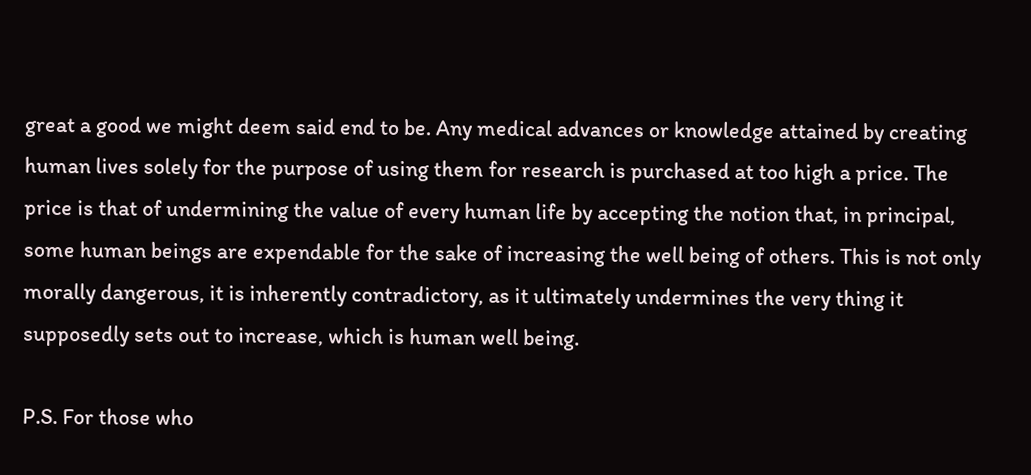great a good we might deem said end to be. Any medical advances or knowledge attained by creating human lives solely for the purpose of using them for research is purchased at too high a price. The price is that of undermining the value of every human life by accepting the notion that, in principal, some human beings are expendable for the sake of increasing the well being of others. This is not only morally dangerous, it is inherently contradictory, as it ultimately undermines the very thing it supposedly sets out to increase, which is human well being.

P.S. For those who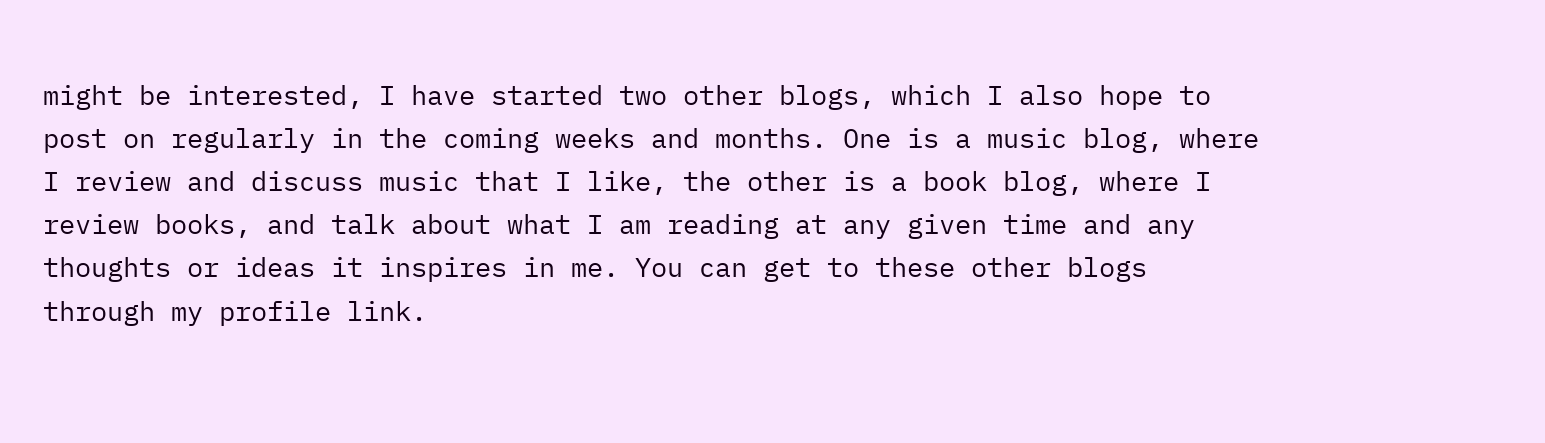might be interested, I have started two other blogs, which I also hope to post on regularly in the coming weeks and months. One is a music blog, where I review and discuss music that I like, the other is a book blog, where I review books, and talk about what I am reading at any given time and any thoughts or ideas it inspires in me. You can get to these other blogs through my profile link.